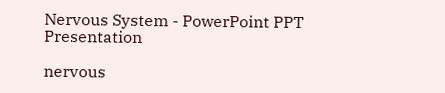Nervous System - PowerPoint PPT Presentation

nervous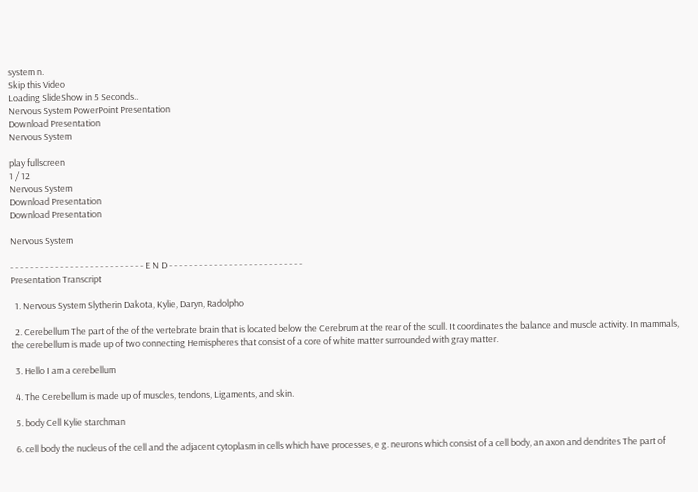system n.
Skip this Video
Loading SlideShow in 5 Seconds..
Nervous System PowerPoint Presentation
Download Presentation
Nervous System

play fullscreen
1 / 12
Nervous System
Download Presentation
Download Presentation

Nervous System

- - - - - - - - - - - - - - - - - - - - - - - - - - - E N D - - - - - - - - - - - - - - - - - - - - - - - - - - -
Presentation Transcript

  1. Nervous System Slytherin Dakota, Kylie, Daryn, Radolpho

  2. Cerebellum The part of the of the vertebrate brain that is located below the Cerebrum at the rear of the scull. It coordinates the balance and muscle activity. In mammals, the cerebellum is made up of two connecting Hemispheres that consist of a core of white matter surrounded with gray matter.

  3. Hello I am a cerebellum

  4. The Cerebellum is made up of muscles, tendons, Ligaments, and skin.

  5. body Cell Kylie starchman

  6. cell body the nucleus of the cell and the adjacent cytoplasm in cells which have processes, e g. neurons which consist of a cell body, an axon and dendrites The part of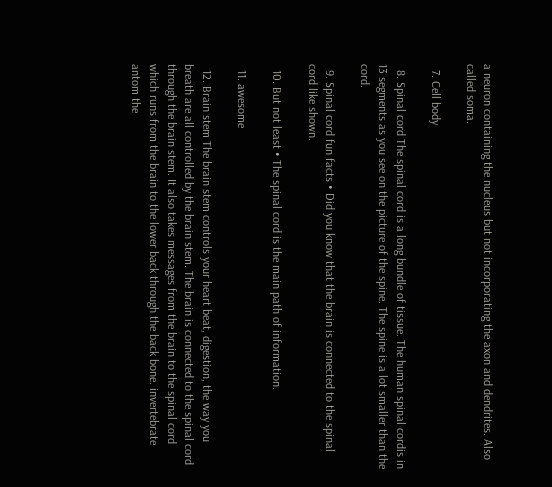a neuron containing the nucleus but not incorporating the axon and dendrites. Also called soma.

  7. Cell body

  8. Spinal cord The spinal cord is a long bundle of tissue. The human spinal cordis in 13 segments as you see on the picture of the spine. The spine is a lot smaller than the cord.

  9. Spinal cord fun facts • Did you know that the brain is connected to the spinal cord like shown.

  10. But not least • The spinal cord is the main path of information.

  11. awesome

  12. Brain stem The brain stem controls your heart beat, digestion, the way you breath are all controlled by the brain stem. The brain is connected to the spinal cord through the brain stem. It also takes messages from the brain to the spinal cord which runs from the brain to the lower back through the back bone. invertebrate antom the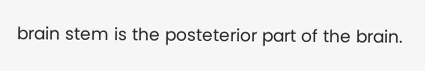brain stem is the posteterior part of the brain.